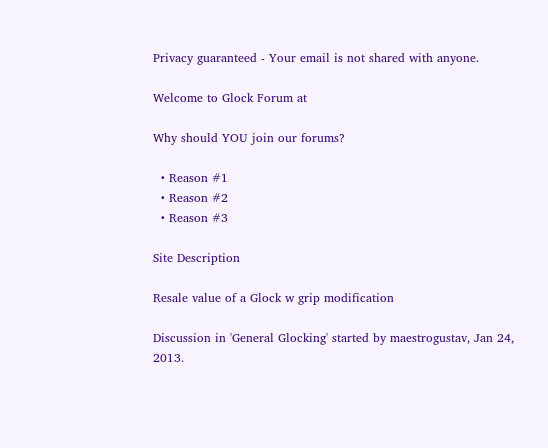Privacy guaranteed - Your email is not shared with anyone.

Welcome to Glock Forum at

Why should YOU join our forums?

  • Reason #1
  • Reason #2
  • Reason #3

Site Description

Resale value of a Glock w grip modification

Discussion in 'General Glocking' started by maestrogustav, Jan 24, 2013.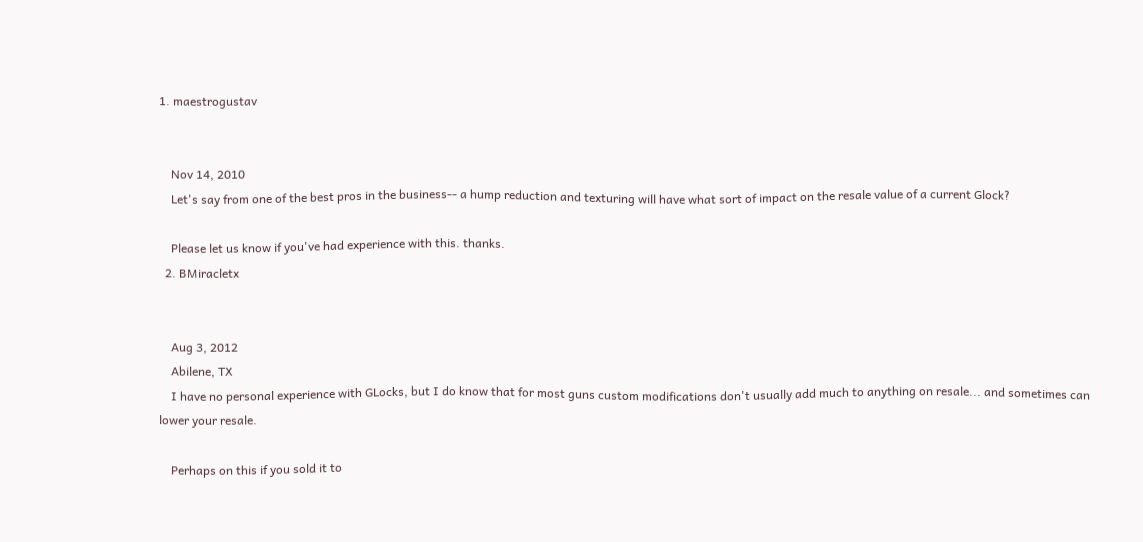1. maestrogustav


    Nov 14, 2010
    Let's say from one of the best pros in the business-- a hump reduction and texturing will have what sort of impact on the resale value of a current Glock?

    Please let us know if you've had experience with this. thanks.
  2. BMiracletx


    Aug 3, 2012
    Abilene, TX
    I have no personal experience with GLocks, but I do know that for most guns custom modifications don't usually add much to anything on resale... and sometimes can lower your resale.

    Perhaps on this if you sold it to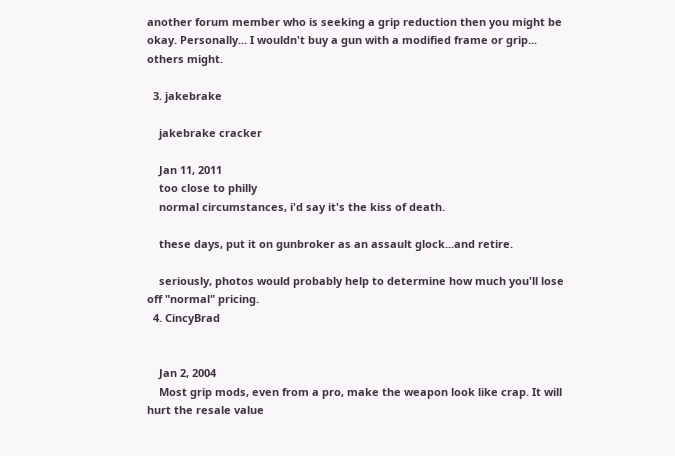another forum member who is seeking a grip reduction then you might be okay. Personally... I wouldn't buy a gun with a modified frame or grip... others might.

  3. jakebrake

    jakebrake cracker

    Jan 11, 2011
    too close to philly
    normal circumstances, i'd say it's the kiss of death.

    these days, put it on gunbroker as an assault glock...and retire.

    seriously, photos would probably help to determine how much you'll lose off "normal" pricing.
  4. CincyBrad


    Jan 2, 2004
    Most grip mods, even from a pro, make the weapon look like crap. It will hurt the resale value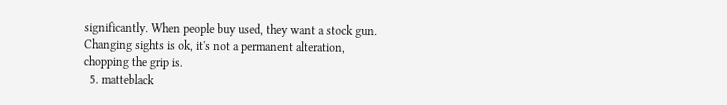significantly. When people buy used, they want a stock gun. Changing sights is ok, it's not a permanent alteration, chopping the grip is.
  5. matteblack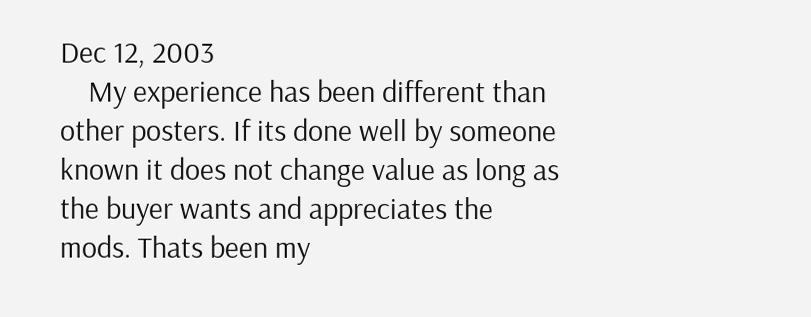Dec 12, 2003
    My experience has been different than other posters. If its done well by someone known it does not change value as long as the buyer wants and appreciates the mods. Thats been my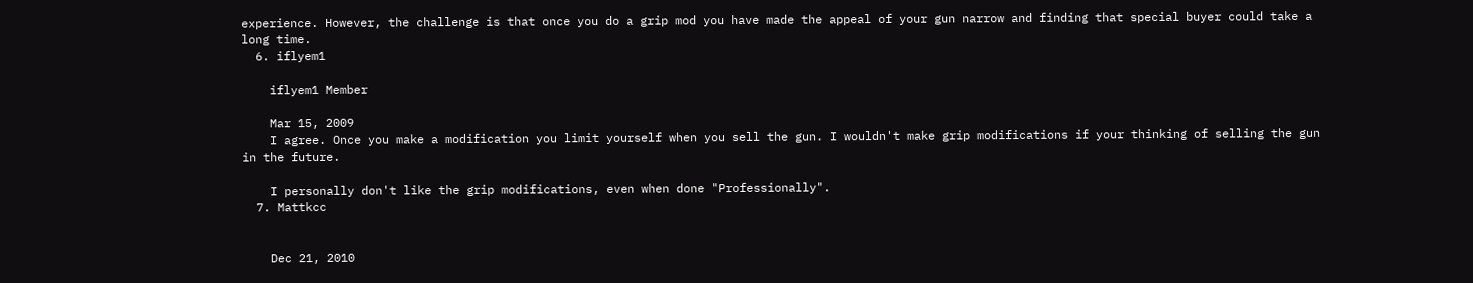experience. However, the challenge is that once you do a grip mod you have made the appeal of your gun narrow and finding that special buyer could take a long time.
  6. iflyem1

    iflyem1 Member

    Mar 15, 2009
    I agree. Once you make a modification you limit yourself when you sell the gun. I wouldn't make grip modifications if your thinking of selling the gun in the future.

    I personally don't like the grip modifications, even when done "Professionally".
  7. Mattkcc


    Dec 21, 2010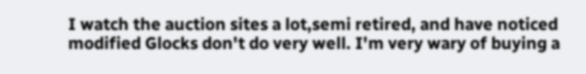I watch the auction sites a lot,semi retired, and have noticed modified Glocks don't do very well. I'm very wary of buying a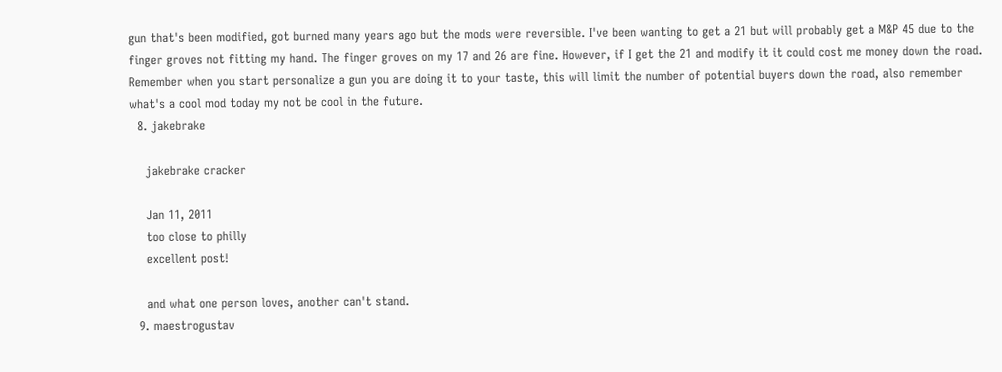gun that's been modified, got burned many years ago but the mods were reversible. I've been wanting to get a 21 but will probably get a M&P 45 due to the finger groves not fitting my hand. The finger groves on my 17 and 26 are fine. However, if I get the 21 and modify it it could cost me money down the road. Remember when you start personalize a gun you are doing it to your taste, this will limit the number of potential buyers down the road, also remember what's a cool mod today my not be cool in the future.
  8. jakebrake

    jakebrake cracker

    Jan 11, 2011
    too close to philly
    excellent post!

    and what one person loves, another can't stand.
  9. maestrogustav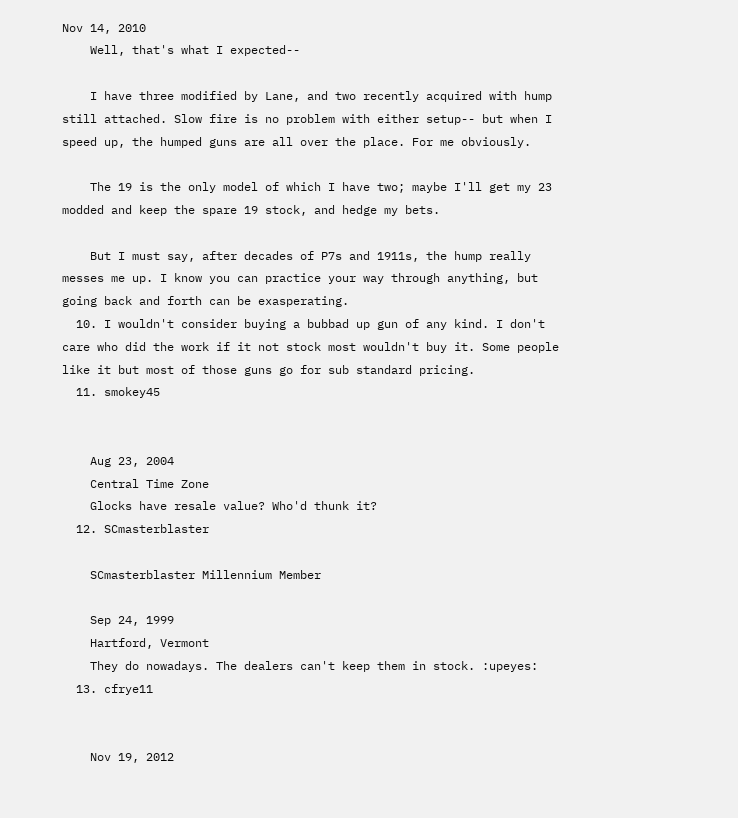Nov 14, 2010
    Well, that's what I expected--

    I have three modified by Lane, and two recently acquired with hump still attached. Slow fire is no problem with either setup-- but when I speed up, the humped guns are all over the place. For me obviously.

    The 19 is the only model of which I have two; maybe I'll get my 23 modded and keep the spare 19 stock, and hedge my bets.

    But I must say, after decades of P7s and 1911s, the hump really messes me up. I know you can practice your way through anything, but going back and forth can be exasperating.
  10. I wouldn't consider buying a bubbad up gun of any kind. I don't care who did the work if it not stock most wouldn't buy it. Some people like it but most of those guns go for sub standard pricing.
  11. smokey45


    Aug 23, 2004
    Central Time Zone
    Glocks have resale value? Who'd thunk it?
  12. SCmasterblaster

    SCmasterblaster Millennium Member

    Sep 24, 1999
    Hartford, Vermont
    They do nowadays. The dealers can't keep them in stock. :upeyes:
  13. cfrye11


    Nov 19, 2012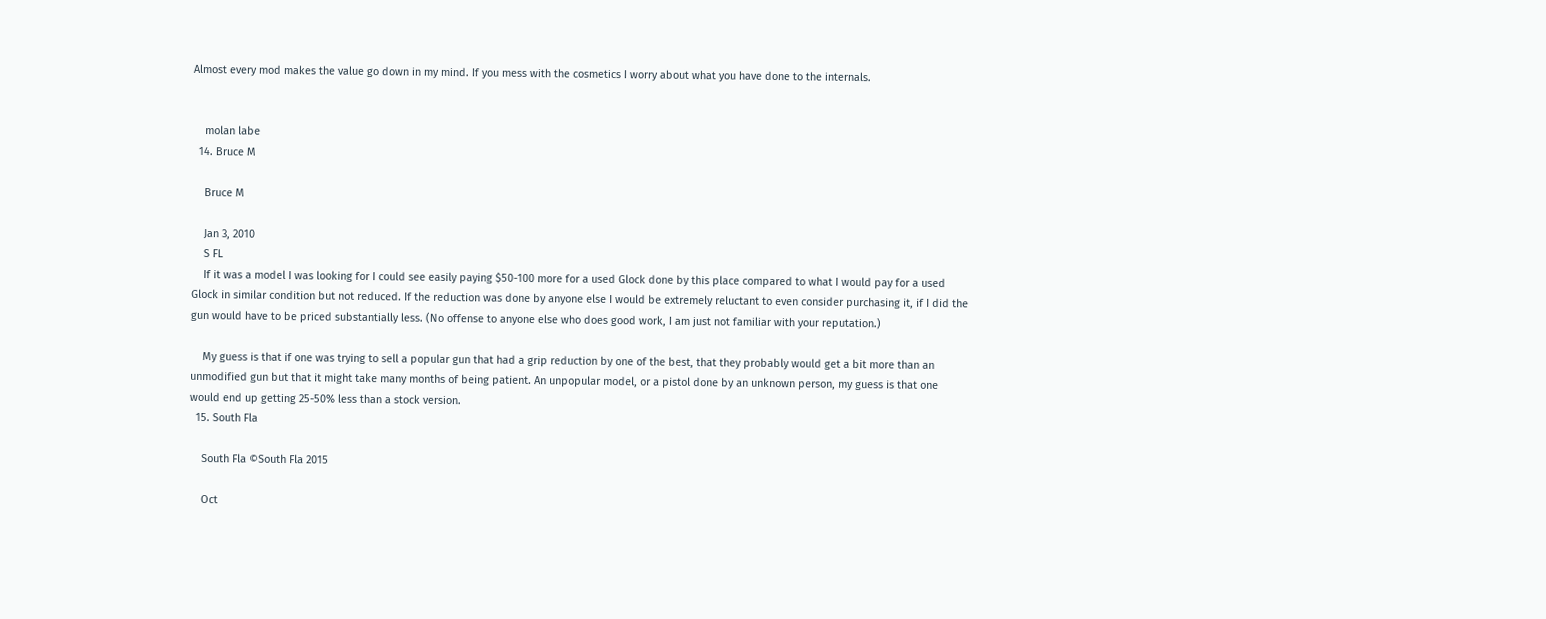Almost every mod makes the value go down in my mind. If you mess with the cosmetics I worry about what you have done to the internals.


    molan labe
  14. Bruce M

    Bruce M

    Jan 3, 2010
    S FL
    If it was a model I was looking for I could see easily paying $50-100 more for a used Glock done by this place compared to what I would pay for a used Glock in similar condition but not reduced. If the reduction was done by anyone else I would be extremely reluctant to even consider purchasing it, if I did the gun would have to be priced substantially less. (No offense to anyone else who does good work, I am just not familiar with your reputation.)

    My guess is that if one was trying to sell a popular gun that had a grip reduction by one of the best, that they probably would get a bit more than an unmodified gun but that it might take many months of being patient. An unpopular model, or a pistol done by an unknown person, my guess is that one would end up getting 25-50% less than a stock version.
  15. South Fla

    South Fla ©South Fla 2015

    Oct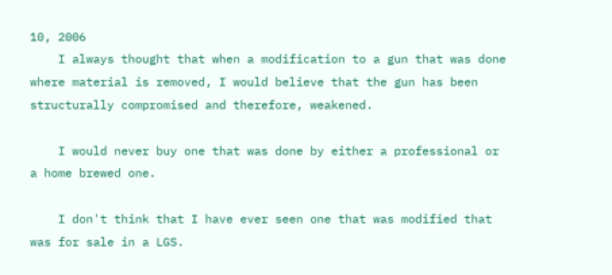10, 2006
    I always thought that when a modification to a gun that was done where material is removed, I would believe that the gun has been structurally compromised and therefore, weakened.

    I would never buy one that was done by either a professional or a home brewed one.

    I don't think that I have ever seen one that was modified that was for sale in a LGS.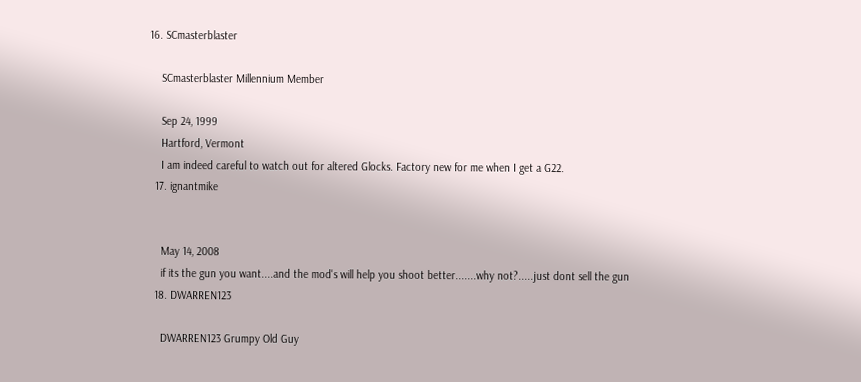16. SCmasterblaster

    SCmasterblaster Millennium Member

    Sep 24, 1999
    Hartford, Vermont
    I am indeed careful to watch out for altered Glocks. Factory new for me when I get a G22.
  17. ignantmike


    May 14, 2008
    if its the gun you want....and the mod's will help you shoot better.......why not?.....just dont sell the gun
  18. DWARREN123

    DWARREN123 Grumpy Old Guy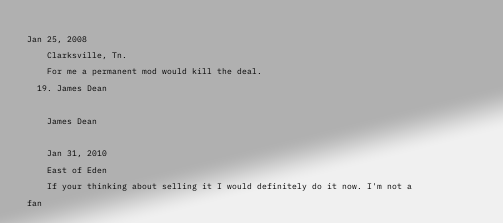Jan 25, 2008
    Clarksville, Tn.
    For me a permanent mod would kill the deal.
  19. James Dean

    James Dean

    Jan 31, 2010
    East of Eden
    If your thinking about selling it I would definitely do it now. I'm not a fan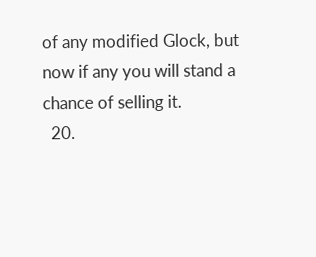of any modified Glock, but now if any you will stand a chance of selling it.
  20.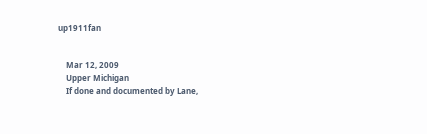up1911fan


    Mar 12, 2009
    Upper Michigan
    If done and documented by Lane,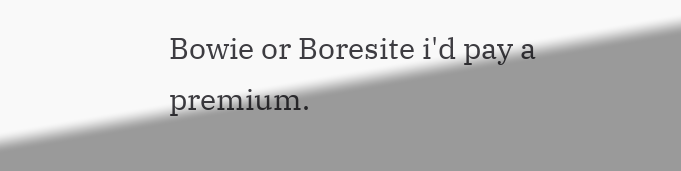Bowie or Boresite i'd pay a premium.